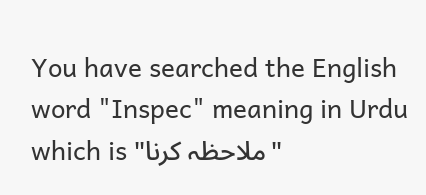You have searched the English word "Inspec" meaning in Urdu which is "ملاحظہ کرنا"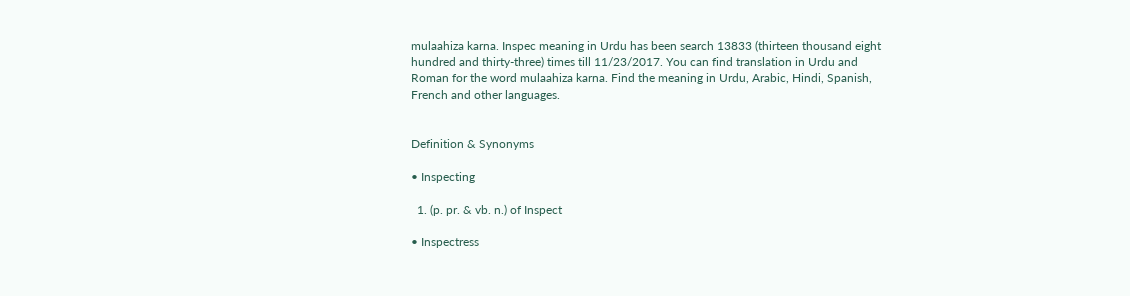mulaahiza karna. Inspec meaning in Urdu has been search 13833 (thirteen thousand eight hundred and thirty-three) times till 11/23/2017. You can find translation in Urdu and Roman for the word mulaahiza karna. Find the meaning in Urdu, Arabic, Hindi, Spanish, French and other languages.


Definition & Synonyms

• Inspecting

  1. (p. pr. & vb. n.) of Inspect

• Inspectress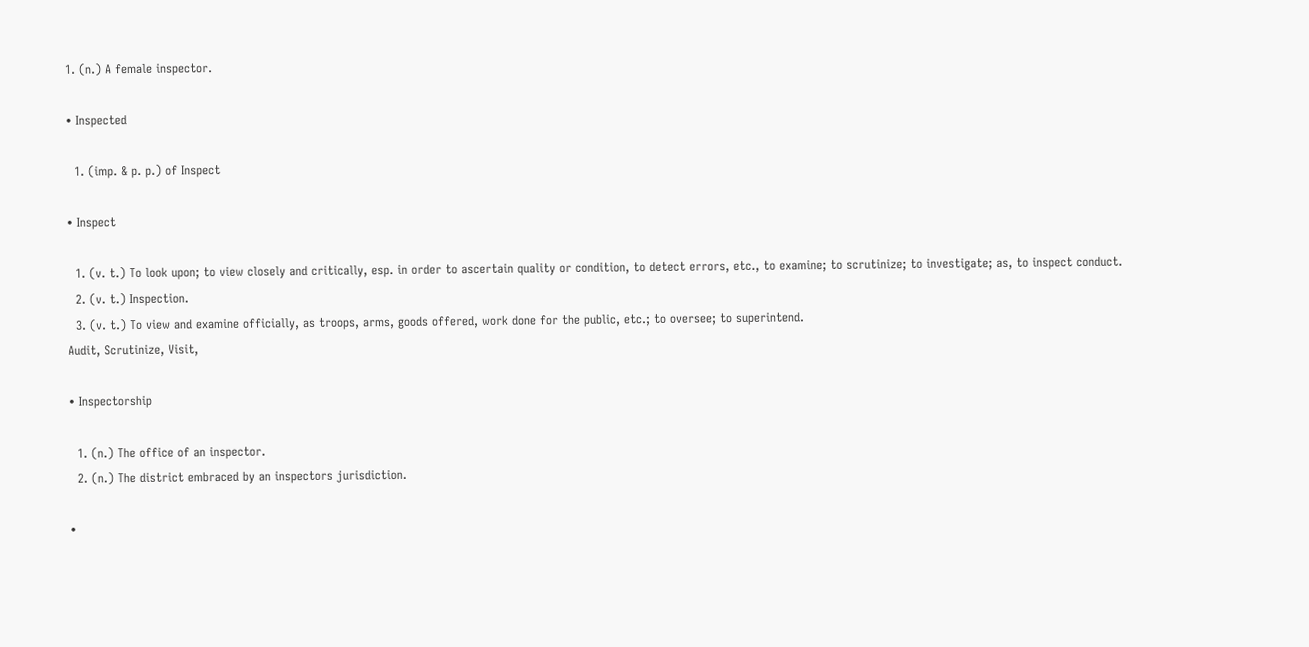1. (n.) A female inspector.

• Inspected

  1. (imp. & p. p.) of Inspect

• Inspect

  1. (v. t.) To look upon; to view closely and critically, esp. in order to ascertain quality or condition, to detect errors, etc., to examine; to scrutinize; to investigate; as, to inspect conduct.
  2. (v. t.) Inspection.
  3. (v. t.) To view and examine officially, as troops, arms, goods offered, work done for the public, etc.; to oversee; to superintend.
Audit, Scrutinize, Visit,

• Inspectorship

  1. (n.) The office of an inspector.
  2. (n.) The district embraced by an inspectors jurisdiction.

•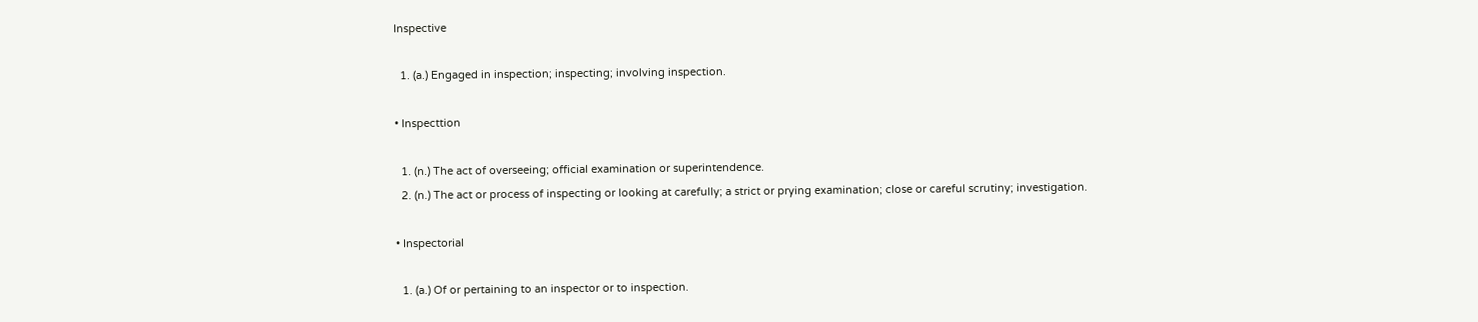Inspective

  1. (a.) Engaged in inspection; inspecting; involving inspection.

• Inspecttion

  1. (n.) The act of overseeing; official examination or superintendence.
  2. (n.) The act or process of inspecting or looking at carefully; a strict or prying examination; close or careful scrutiny; investigation.

• Inspectorial

  1. (a.) Of or pertaining to an inspector or to inspection.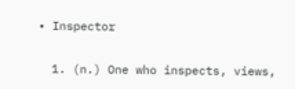• Inspector

  1. (n.) One who inspects, views,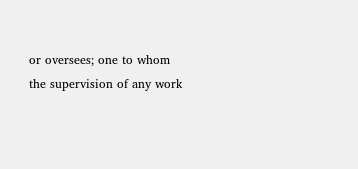or oversees; one to whom the supervision of any work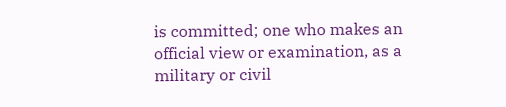is committed; one who makes an official view or examination, as a military or civil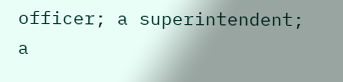officer; a superintendent; a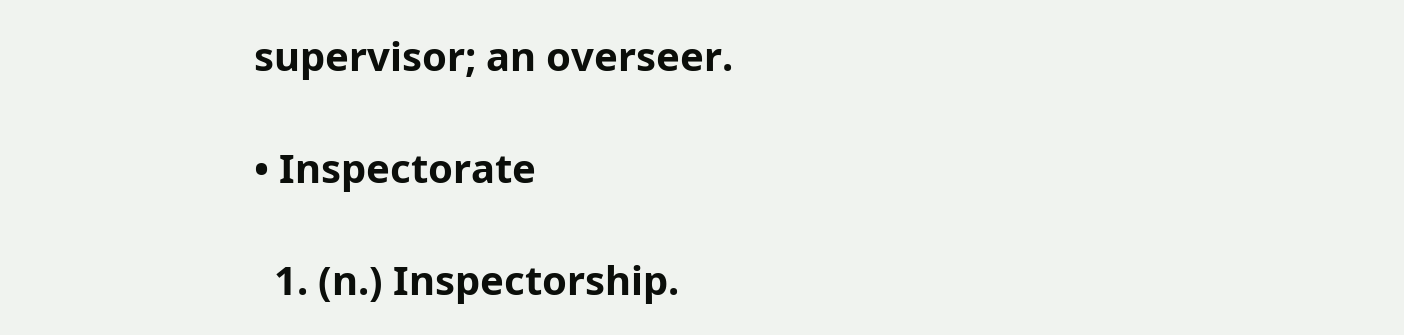supervisor; an overseer.

• Inspectorate

  1. (n.) Inspectorship.